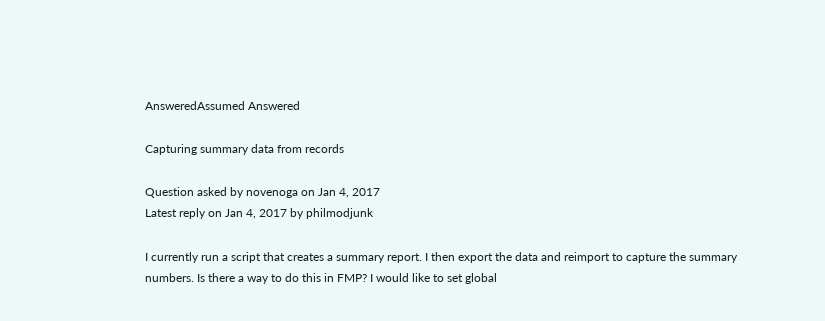AnsweredAssumed Answered

Capturing summary data from records

Question asked by novenoga on Jan 4, 2017
Latest reply on Jan 4, 2017 by philmodjunk

I currently run a script that creates a summary report. I then export the data and reimport to capture the summary numbers. Is there a way to do this in FMP? I would like to set global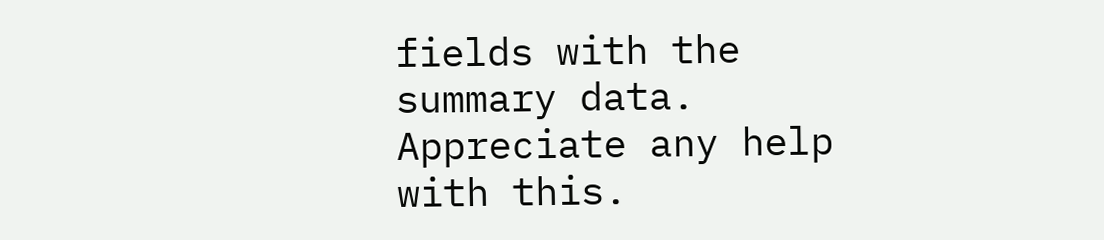fields with the summary data. Appreciate any help with this.